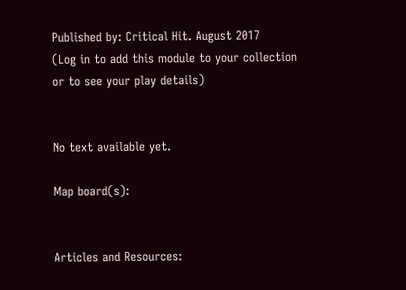Published by: Critical Hit. August 2017
(Log in to add this module to your collection
or to see your play details)


No text available yet.

Map board(s):


Articles and Resources: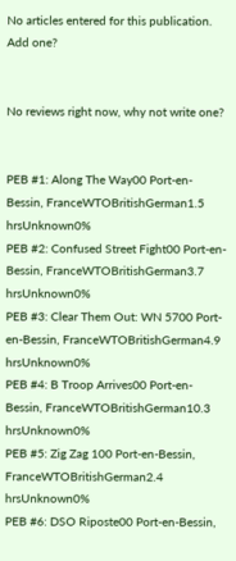No articles entered for this publication. Add one?


No reviews right now, why not write one?


PEB #1: Along The Way00 Port-en-Bessin, FranceWTOBritishGerman1.5 hrsUnknown0%
PEB #2: Confused Street Fight00 Port-en-Bessin, FranceWTOBritishGerman3.7 hrsUnknown0%
PEB #3: Clear Them Out: WN 5700 Port-en-Bessin, FranceWTOBritishGerman4.9 hrsUnknown0%
PEB #4: B Troop Arrives00 Port-en-Bessin, FranceWTOBritishGerman10.3 hrsUnknown0%
PEB #5: Zig Zag 100 Port-en-Bessin, FranceWTOBritishGerman2.4 hrsUnknown0%
PEB #6: DSO Riposte00 Port-en-Bessin,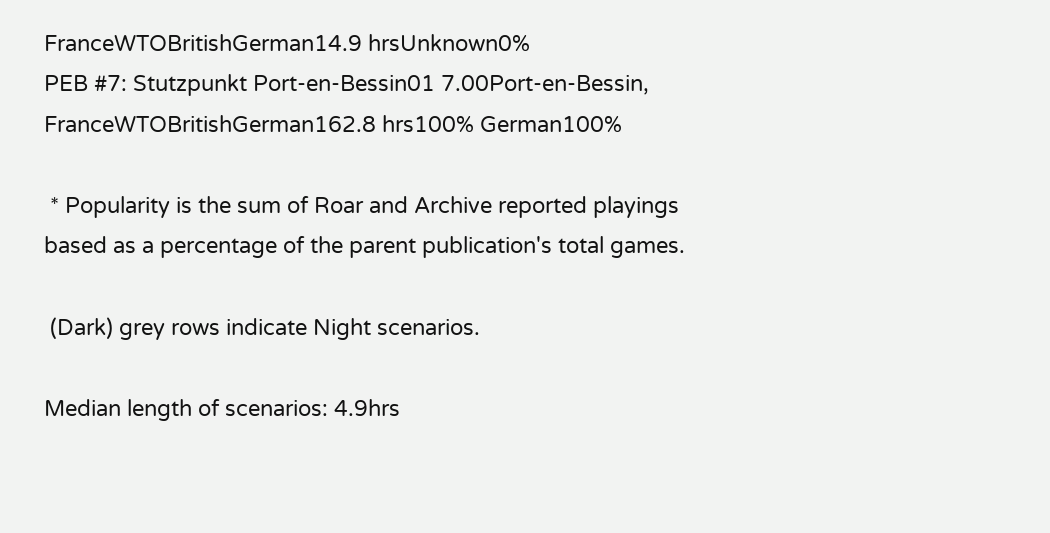FranceWTOBritishGerman14.9 hrsUnknown0%
PEB #7: Stutzpunkt Port-en-Bessin01 7.00Port-en-Bessin, FranceWTOBritishGerman162.8 hrs100% German100%

 * Popularity is the sum of Roar and Archive reported playings based as a percentage of the parent publication's total games.

 (Dark) grey rows indicate Night scenarios.

Median length of scenarios: 4.9hrs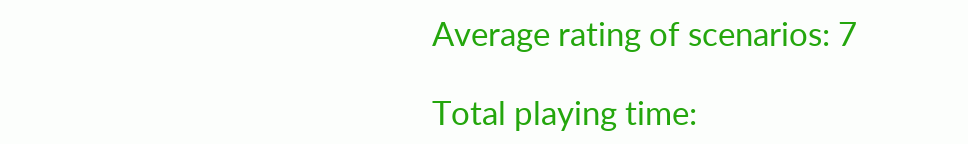Average rating of scenarios: 7

Total playing time: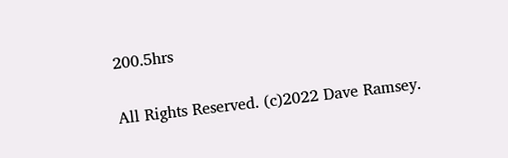200.5hrs

All Rights Reserved. (c)2022 Dave Ramsey.